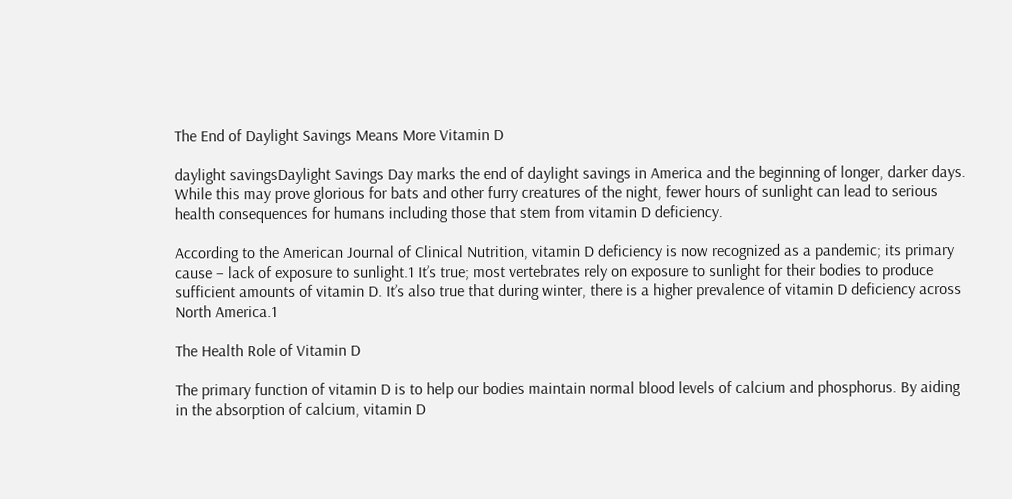The End of Daylight Savings Means More Vitamin D

daylight savingsDaylight Savings Day marks the end of daylight savings in America and the beginning of longer, darker days. While this may prove glorious for bats and other furry creatures of the night, fewer hours of sunlight can lead to serious health consequences for humans including those that stem from vitamin D deficiency.

According to the American Journal of Clinical Nutrition, vitamin D deficiency is now recognized as a pandemic; its primary cause – lack of exposure to sunlight.1 It’s true; most vertebrates rely on exposure to sunlight for their bodies to produce sufficient amounts of vitamin D. It’s also true that during winter, there is a higher prevalence of vitamin D deficiency across North America.1

The Health Role of Vitamin D

The primary function of vitamin D is to help our bodies maintain normal blood levels of calcium and phosphorus. By aiding in the absorption of calcium, vitamin D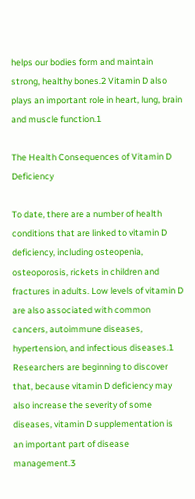helps our bodies form and maintain strong, healthy bones.2 Vitamin D also plays an important role in heart, lung, brain and muscle function.1

The Health Consequences of Vitamin D Deficiency

To date, there are a number of health conditions that are linked to vitamin D deficiency, including osteopenia, osteoporosis, rickets in children and fractures in adults. Low levels of vitamin D are also associated with common cancers, autoimmune diseases, hypertension, and infectious diseases.1 Researchers are beginning to discover that, because vitamin D deficiency may also increase the severity of some diseases, vitamin D supplementation is an important part of disease management.3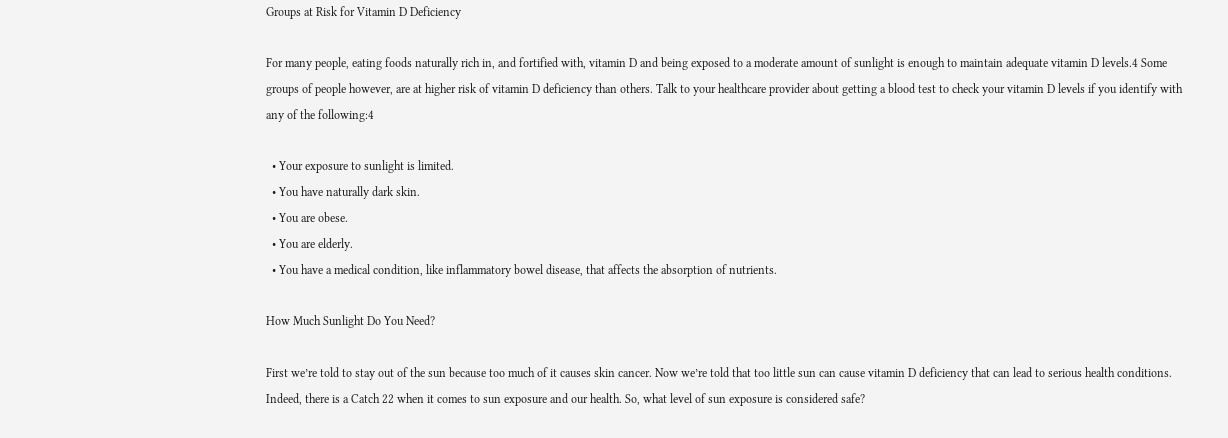Groups at Risk for Vitamin D Deficiency

For many people, eating foods naturally rich in, and fortified with, vitamin D and being exposed to a moderate amount of sunlight is enough to maintain adequate vitamin D levels.4 Some groups of people however, are at higher risk of vitamin D deficiency than others. Talk to your healthcare provider about getting a blood test to check your vitamin D levels if you identify with any of the following:4

  • Your exposure to sunlight is limited.
  • You have naturally dark skin.
  • You are obese.
  • You are elderly.
  • You have a medical condition, like inflammatory bowel disease, that affects the absorption of nutrients.

How Much Sunlight Do You Need?

First we’re told to stay out of the sun because too much of it causes skin cancer. Now we’re told that too little sun can cause vitamin D deficiency that can lead to serious health conditions. Indeed, there is a Catch 22 when it comes to sun exposure and our health. So, what level of sun exposure is considered safe?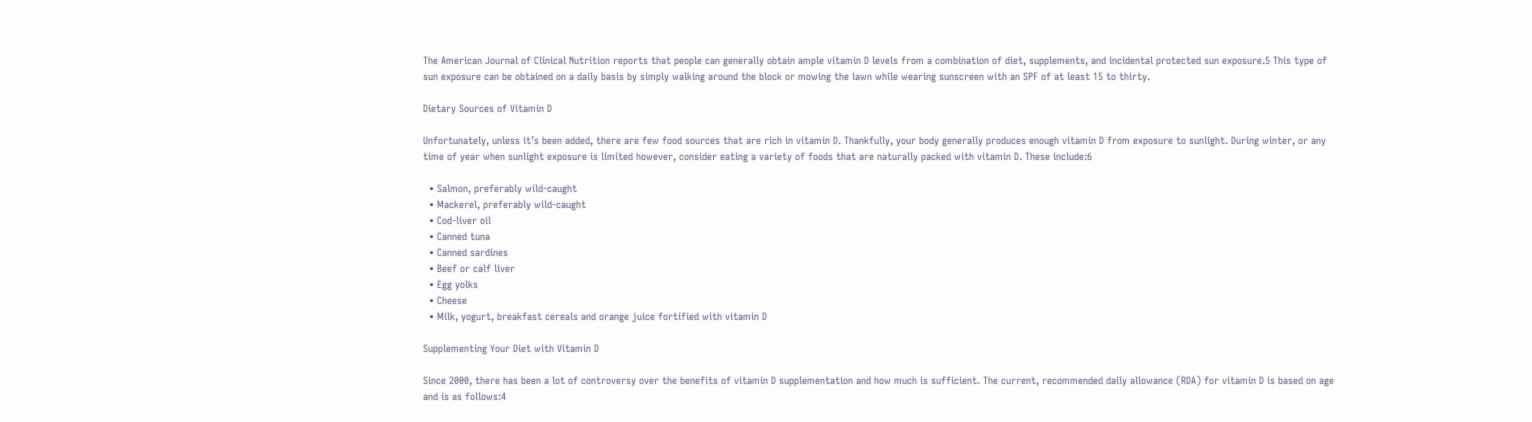The American Journal of Clinical Nutrition reports that people can generally obtain ample vitamin D levels from a combination of diet, supplements, and incidental protected sun exposure.5 This type of sun exposure can be obtained on a daily basis by simply walking around the block or mowing the lawn while wearing sunscreen with an SPF of at least 15 to thirty.

Dietary Sources of Vitamin D

Unfortunately, unless it’s been added, there are few food sources that are rich in vitamin D. Thankfully, your body generally produces enough vitamin D from exposure to sunlight. During winter, or any time of year when sunlight exposure is limited however, consider eating a variety of foods that are naturally packed with vitamin D. These include:6

  • Salmon, preferably wild-caught
  • Mackerel, preferably wild-caught
  • Cod-liver oil
  • Canned tuna
  • Canned sardines
  • Beef or calf liver
  • Egg yolks
  • Cheese
  • Milk, yogurt, breakfast cereals and orange juice fortified with vitamin D

Supplementing Your Diet with Vitamin D

Since 2000, there has been a lot of controversy over the benefits of vitamin D supplementation and how much is sufficient. The current, recommended daily allowance (RDA) for vitamin D is based on age and is as follows:4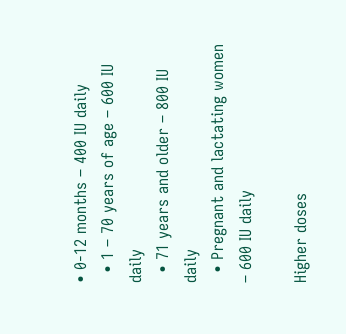• 0-12 months – 400 IU daily
  • 1 – 70 years of age – 600 IU daily
  • 71 years and older – 800 IU daily
  • Pregnant and lactating women – 600 IU daily

Higher doses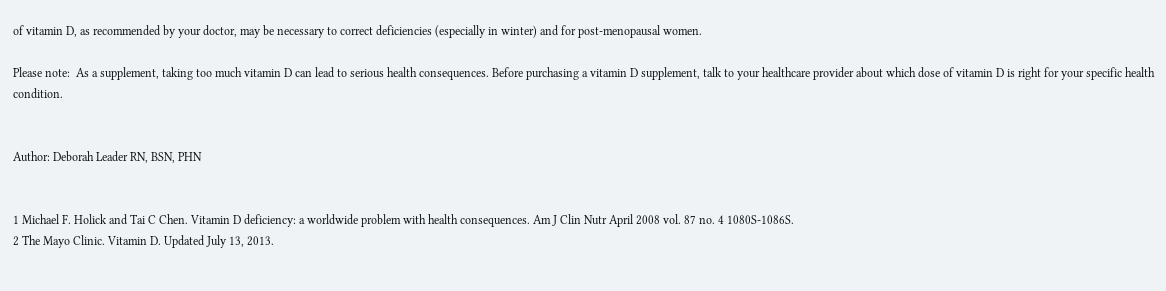of vitamin D, as recommended by your doctor, may be necessary to correct deficiencies (especially in winter) and for post-menopausal women.

Please note:  As a supplement, taking too much vitamin D can lead to serious health consequences. Before purchasing a vitamin D supplement, talk to your healthcare provider about which dose of vitamin D is right for your specific health condition.


Author: Deborah Leader RN, BSN, PHN


1 Michael F. Holick and Tai C Chen. Vitamin D deficiency: a worldwide problem with health consequences. Am J Clin Nutr April 2008 vol. 87 no. 4 1080S-1086S.
2 The Mayo Clinic. Vitamin D. Updated July 13, 2013.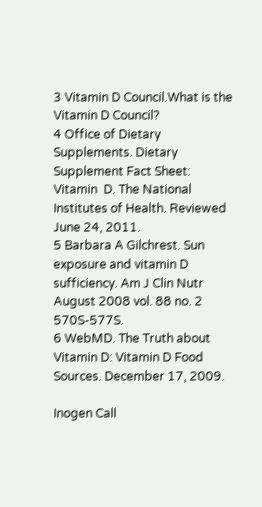3 Vitamin D Council.What is the Vitamin D Council?
4 Office of Dietary Supplements. Dietary Supplement Fact Sheet: Vitamin  D. The National Institutes of Health. Reviewed June 24, 2011.
5 Barbara A Gilchrest. Sun exposure and vitamin D sufficiency. Am J Clin Nutr August 2008 vol. 88 no. 2 570S-577S.
6 WebMD. The Truth about Vitamin D: Vitamin D Food Sources. December 17, 2009.

Inogen Call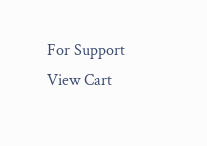For Support View Cart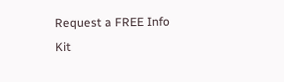Request a FREE Info Kit